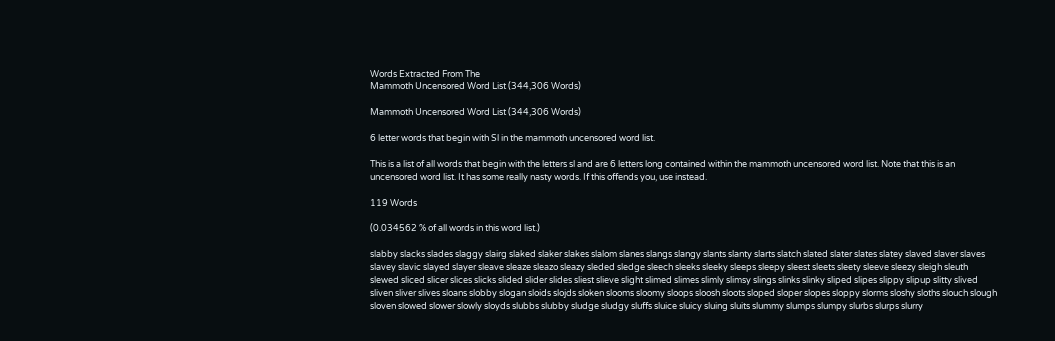Words Extracted From The
Mammoth Uncensored Word List (344,306 Words)

Mammoth Uncensored Word List (344,306 Words)

6 letter words that begin with Sl in the mammoth uncensored word list.

This is a list of all words that begin with the letters sl and are 6 letters long contained within the mammoth uncensored word list. Note that this is an uncensored word list. It has some really nasty words. If this offends you, use instead.

119 Words

(0.034562 % of all words in this word list.)

slabby slacks slades slaggy slairg slaked slaker slakes slalom slanes slangs slangy slants slanty slarts slatch slated slater slates slatey slaved slaver slaves slavey slavic slayed slayer sleave sleaze sleazo sleazy sleded sledge sleech sleeks sleeky sleeps sleepy sleest sleets sleety sleeve sleezy sleigh sleuth slewed sliced slicer slices slicks slided slider slides sliest slieve slight slimed slimes slimly slimsy slings slinks slinky sliped slipes slippy slipup slitty slived sliven sliver slives sloans slobby slogan sloids slojds sloken slooms sloomy sloops sloosh sloots sloped sloper slopes sloppy slorms sloshy sloths slouch slough sloven slowed slower slowly sloyds slubbs slubby sludge sludgy sluffs sluice sluicy sluing sluits slummy slumps slumpy slurbs slurps slurry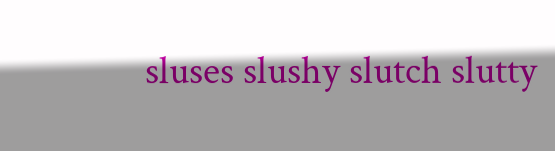sluses slushy slutch slutty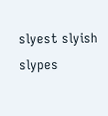slyest slyish slypes